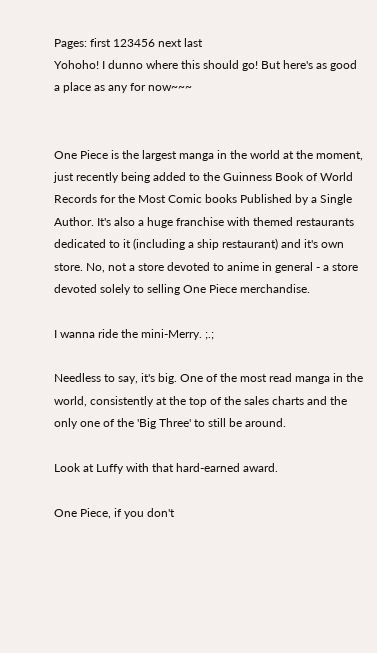Pages: first 123456 next last
Yohoho! I dunno where this should go! But here's as good a place as any for now~~~


One Piece is the largest manga in the world at the moment, just recently being added to the Guinness Book of World Records for the Most Comic books Published by a Single Author. It's also a huge franchise with themed restaurants dedicated to it (including a ship restaurant) and it's own store. No, not a store devoted to anime in general - a store devoted solely to selling One Piece merchandise.

I wanna ride the mini-Merry. ;.;

Needless to say, it's big. One of the most read manga in the world, consistently at the top of the sales charts and the only one of the 'Big Three' to still be around.

Look at Luffy with that hard-earned award.

One Piece, if you don't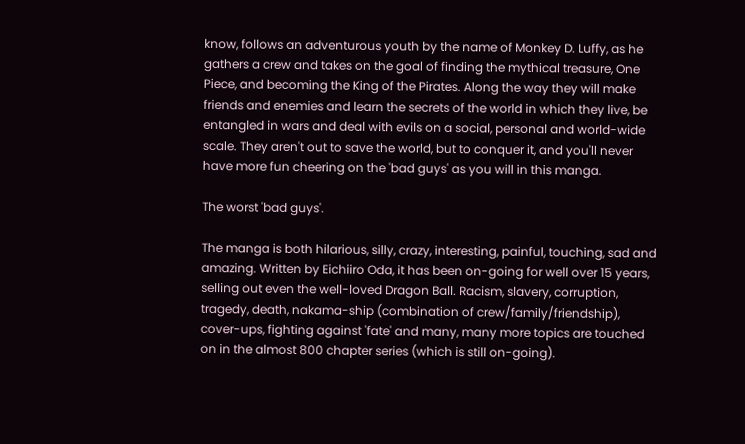know, follows an adventurous youth by the name of Monkey D. Luffy, as he gathers a crew and takes on the goal of finding the mythical treasure, One Piece, and becoming the King of the Pirates. Along the way they will make friends and enemies and learn the secrets of the world in which they live, be entangled in wars and deal with evils on a social, personal and world-wide scale. They aren't out to save the world, but to conquer it, and you'll never have more fun cheering on the 'bad guys' as you will in this manga.

The worst 'bad guys'.

The manga is both hilarious, silly, crazy, interesting, painful, touching, sad and amazing. Written by Eichiiro Oda, it has been on-going for well over 15 years, selling out even the well-loved Dragon Ball. Racism, slavery, corruption, tragedy, death, nakama-ship (combination of crew/family/friendship), cover-ups, fighting against 'fate' and many, many more topics are touched on in the almost 800 chapter series (which is still on-going).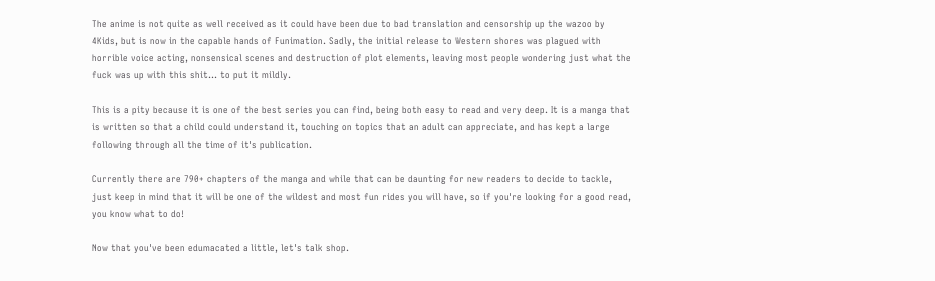The anime is not quite as well received as it could have been due to bad translation and censorship up the wazoo by 4Kids, but is now in the capable hands of Funimation. Sadly, the initial release to Western shores was plagued with horrible voice acting, nonsensical scenes and destruction of plot elements, leaving most people wondering just what the fuck was up with this shit... to put it mildly.

This is a pity because it is one of the best series you can find, being both easy to read and very deep. It is a manga that is written so that a child could understand it, touching on topics that an adult can appreciate, and has kept a large following through all the time of it's publication.

Currently there are 790+ chapters of the manga and while that can be daunting for new readers to decide to tackle, just keep in mind that it will be one of the wildest and most fun rides you will have, so if you're looking for a good read, you know what to do!

Now that you've been edumacated a little, let's talk shop.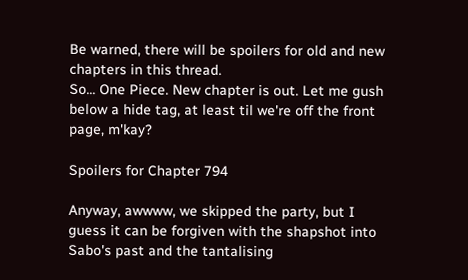Be warned, there will be spoilers for old and new chapters in this thread.
So... One Piece. New chapter is out. Let me gush below a hide tag, at least til we're off the front page, m'kay?

Spoilers for Chapter 794

Anyway, awwww, we skipped the party, but I guess it can be forgiven with the shapshot into Sabo's past and the tantalising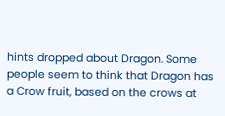hints dropped about Dragon. Some people seem to think that Dragon has a Crow fruit, based on the crows at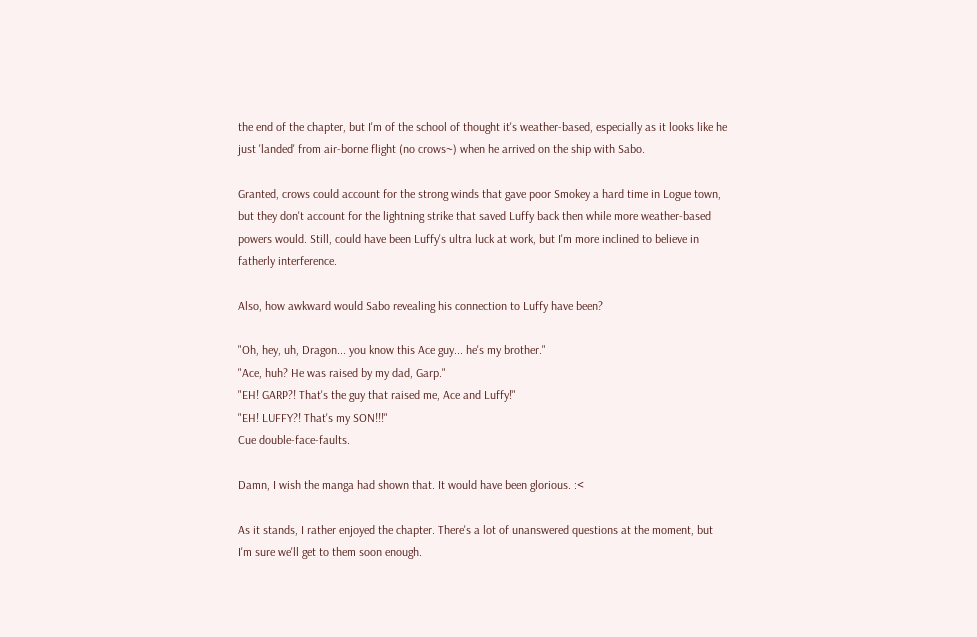the end of the chapter, but I'm of the school of thought it's weather-based, especially as it looks like he just 'landed' from air-borne flight (no crows~) when he arrived on the ship with Sabo.

Granted, crows could account for the strong winds that gave poor Smokey a hard time in Logue town, but they don't account for the lightning strike that saved Luffy back then while more weather-based powers would. Still, could have been Luffy's ultra luck at work, but I'm more inclined to believe in fatherly interference.

Also, how awkward would Sabo revealing his connection to Luffy have been?

"Oh, hey, uh, Dragon... you know this Ace guy... he's my brother."
"Ace, huh? He was raised by my dad, Garp."
"EH! GARP?! That's the guy that raised me, Ace and Luffy!"
"EH! LUFFY?! That's my SON!!!"
Cue double-face-faults.

Damn, I wish the manga had shown that. It would have been glorious. :<

As it stands, I rather enjoyed the chapter. There's a lot of unanswered questions at the moment, but I'm sure we'll get to them soon enough.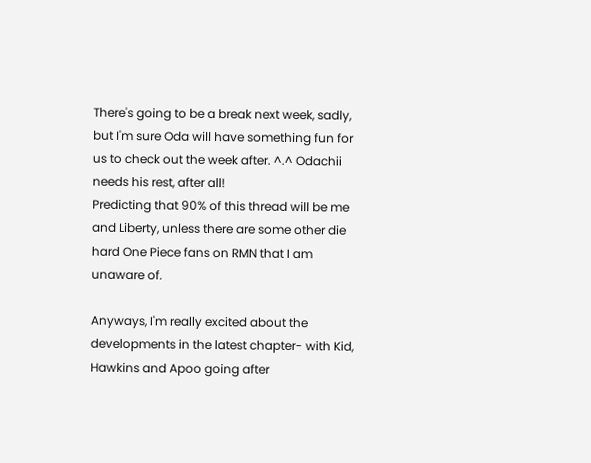There's going to be a break next week, sadly, but I'm sure Oda will have something fun for us to check out the week after. ^.^ Odachii needs his rest, after all!
Predicting that 90% of this thread will be me and Liberty, unless there are some other die hard One Piece fans on RMN that I am unaware of.

Anyways, I'm really excited about the developments in the latest chapter- with Kid, Hawkins and Apoo going after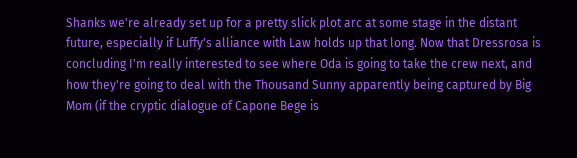Shanks we're already set up for a pretty slick plot arc at some stage in the distant future, especially if Luffy's alliance with Law holds up that long. Now that Dressrosa is concluding I'm really interested to see where Oda is going to take the crew next, and how they're going to deal with the Thousand Sunny apparently being captured by Big Mom (if the cryptic dialogue of Capone Bege is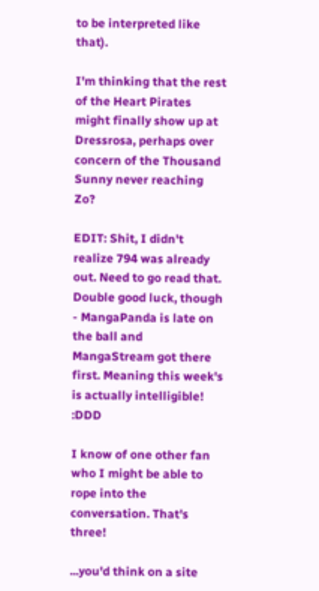to be interpreted like that).

I'm thinking that the rest of the Heart Pirates might finally show up at Dressrosa, perhaps over concern of the Thousand Sunny never reaching Zo?

EDIT: Shit, I didn't realize 794 was already out. Need to go read that.
Double good luck, though - MangaPanda is late on the ball and MangaStream got there first. Meaning this week's is actually intelligible! :DDD

I know of one other fan who I might be able to rope into the conversation. That's three!

...you'd think on a site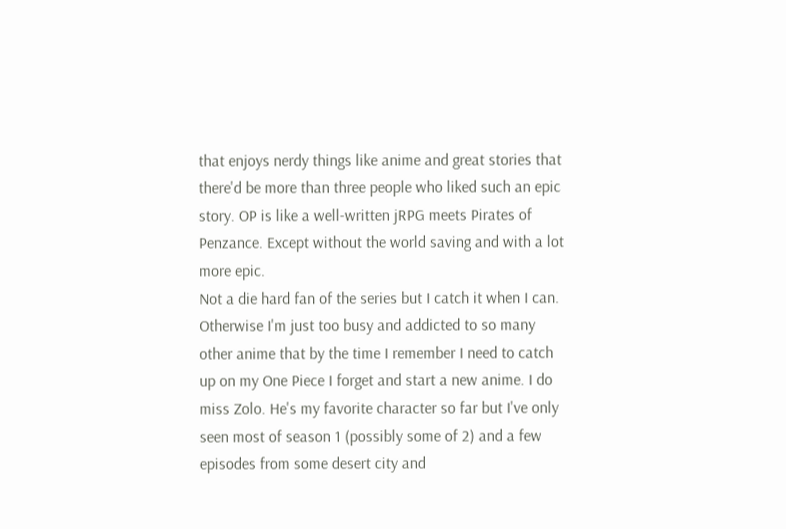that enjoys nerdy things like anime and great stories that there'd be more than three people who liked such an epic story. OP is like a well-written jRPG meets Pirates of Penzance. Except without the world saving and with a lot more epic.
Not a die hard fan of the series but I catch it when I can. Otherwise I'm just too busy and addicted to so many other anime that by the time I remember I need to catch up on my One Piece I forget and start a new anime. I do miss Zolo. He's my favorite character so far but I've only seen most of season 1 (possibly some of 2) and a few episodes from some desert city and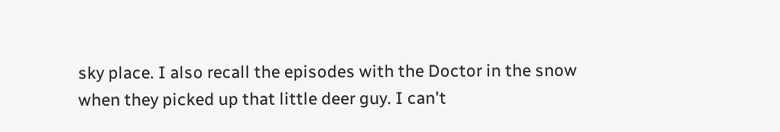sky place. I also recall the episodes with the Doctor in the snow when they picked up that little deer guy. I can't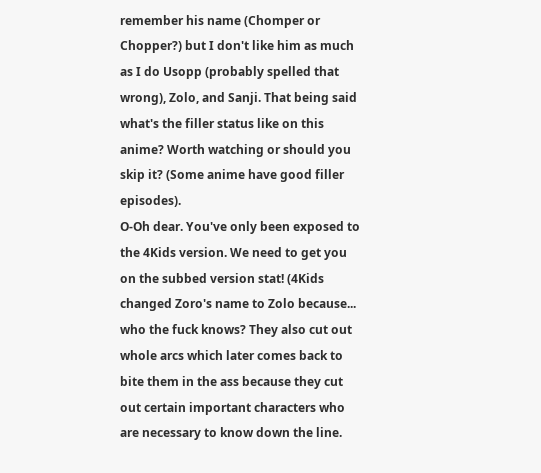remember his name (Chomper or Chopper?) but I don't like him as much as I do Usopp (probably spelled that wrong), Zolo, and Sanji. That being said what's the filler status like on this anime? Worth watching or should you skip it? (Some anime have good filler episodes).
O-Oh dear. You've only been exposed to the 4Kids version. We need to get you on the subbed version stat! (4Kids changed Zoro's name to Zolo because... who the fuck knows? They also cut out whole arcs which later comes back to bite them in the ass because they cut out certain important characters who are necessary to know down the line.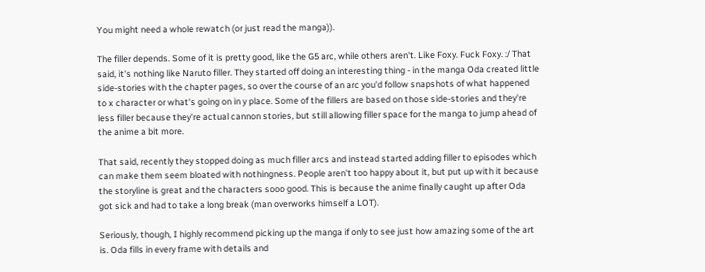You might need a whole rewatch (or just read the manga)).

The filler depends. Some of it is pretty good, like the G5 arc, while others aren't. Like Foxy. Fuck Foxy. :/ That said, it's nothing like Naruto filler. They started off doing an interesting thing - in the manga Oda created little side-stories with the chapter pages, so over the course of an arc you'd follow snapshots of what happened to x character or what's going on in y place. Some of the fillers are based on those side-stories and they're less filler because they're actual cannon stories, but still allowing filler space for the manga to jump ahead of the anime a bit more.

That said, recently they stopped doing as much filler arcs and instead started adding filler to episodes which can make them seem bloated with nothingness. People aren't too happy about it, but put up with it because the storyline is great and the characters sooo good. This is because the anime finally caught up after Oda got sick and had to take a long break (man overworks himself a LOT).

Seriously, though, I highly recommend picking up the manga if only to see just how amazing some of the art is. Oda fills in every frame with details and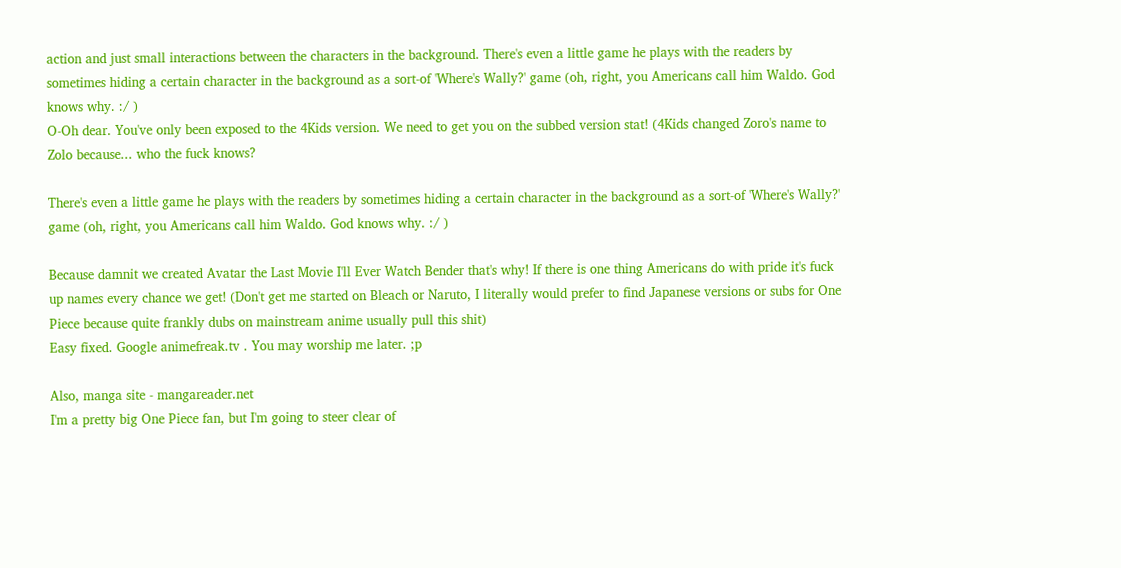action and just small interactions between the characters in the background. There's even a little game he plays with the readers by sometimes hiding a certain character in the background as a sort-of 'Where's Wally?' game (oh, right, you Americans call him Waldo. God knows why. :/ )
O-Oh dear. You've only been exposed to the 4Kids version. We need to get you on the subbed version stat! (4Kids changed Zoro's name to Zolo because... who the fuck knows?

There's even a little game he plays with the readers by sometimes hiding a certain character in the background as a sort-of 'Where's Wally?' game (oh, right, you Americans call him Waldo. God knows why. :/ )

Because damnit we created Avatar the Last Movie I'll Ever Watch Bender that's why! If there is one thing Americans do with pride it's fuck up names every chance we get! (Don't get me started on Bleach or Naruto, I literally would prefer to find Japanese versions or subs for One Piece because quite frankly dubs on mainstream anime usually pull this shit)
Easy fixed. Google animefreak.tv . You may worship me later. ;p

Also, manga site - mangareader.net
I'm a pretty big One Piece fan, but I'm going to steer clear of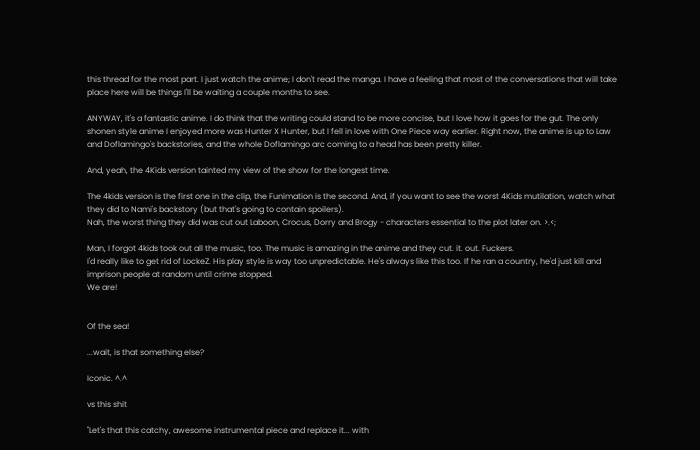this thread for the most part. I just watch the anime; I don't read the manga. I have a feeling that most of the conversations that will take place here will be things I'll be waiting a couple months to see.

ANYWAY, it's a fantastic anime. I do think that the writing could stand to be more concise, but I love how it goes for the gut. The only shonen style anime I enjoyed more was Hunter X Hunter, but I fell in love with One Piece way earlier. Right now, the anime is up to Law and Doflamingo's backstories, and the whole Doflamingo arc coming to a head has been pretty killer.

And, yeah, the 4Kids version tainted my view of the show for the longest time.

The 4kids version is the first one in the clip, the Funimation is the second. And, if you want to see the worst 4Kids mutilation, watch what they did to Nami's backstory (but that's going to contain spoilers).
Nah, the worst thing they did was cut out Laboon, Crocus, Dorry and Brogy - characters essential to the plot later on. >.<;

Man, I forgot 4kids took out all the music, too. The music is amazing in the anime and they cut. it. out. Fuckers.
I'd really like to get rid of LockeZ. His play style is way too unpredictable. He's always like this too. If he ran a country, he'd just kill and imprison people at random until crime stopped.
We are!


Of the sea!

...wait, is that something else?

Iconic. ^.^

vs this shit

"Let's that this catchy, awesome instrumental piece and replace it... with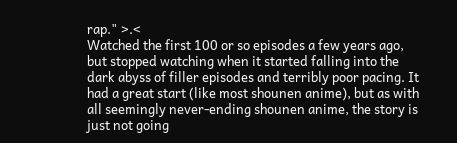rap." >.<
Watched the first 100 or so episodes a few years ago, but stopped watching when it started falling into the dark abyss of filler episodes and terribly poor pacing. It had a great start (like most shounen anime), but as with all seemingly never-ending shounen anime, the story is just not going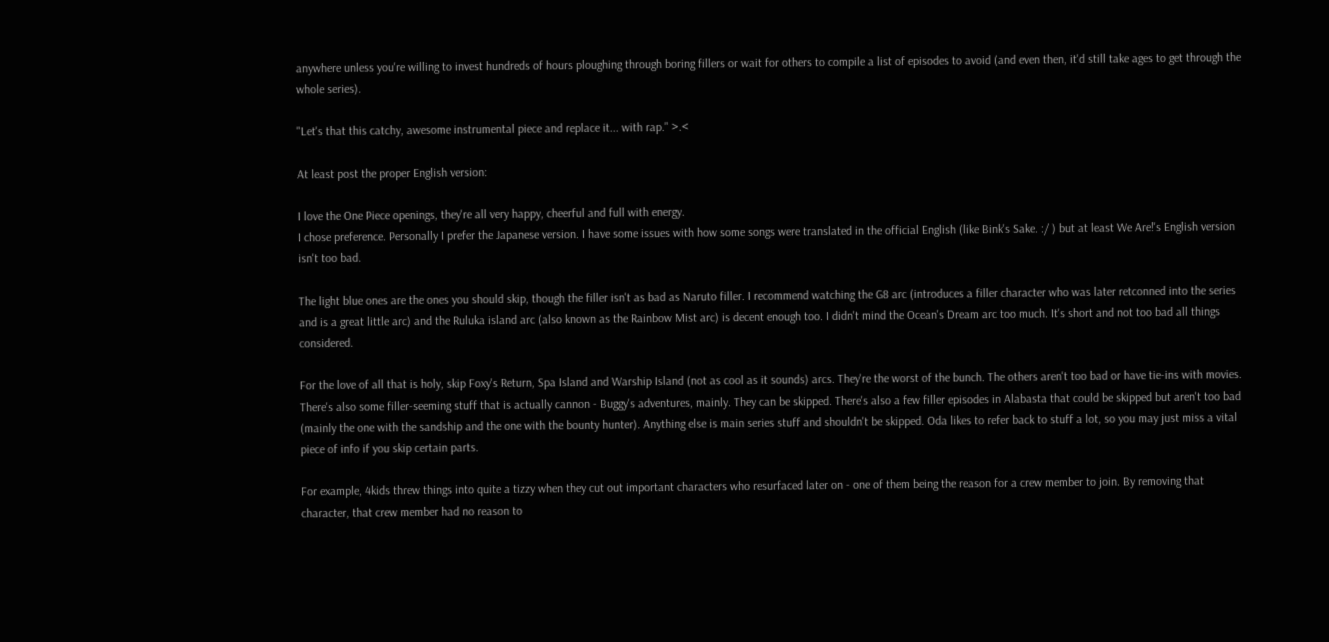anywhere unless you're willing to invest hundreds of hours ploughing through boring fillers or wait for others to compile a list of episodes to avoid (and even then, it'd still take ages to get through the whole series).

"Let's that this catchy, awesome instrumental piece and replace it... with rap." >.<

At least post the proper English version:

I love the One Piece openings, they're all very happy, cheerful and full with energy.
I chose preference. Personally I prefer the Japanese version. I have some issues with how some songs were translated in the official English (like Bink's Sake. :/ ) but at least We Are!'s English version isn't too bad.

The light blue ones are the ones you should skip, though the filler isn't as bad as Naruto filler. I recommend watching the G8 arc (introduces a filler character who was later retconned into the series and is a great little arc) and the Ruluka island arc (also known as the Rainbow Mist arc) is decent enough too. I didn't mind the Ocean's Dream arc too much. It's short and not too bad all things considered.

For the love of all that is holy, skip Foxy's Return, Spa Island and Warship Island (not as cool as it sounds) arcs. They're the worst of the bunch. The others aren't too bad or have tie-ins with movies. There's also some filler-seeming stuff that is actually cannon - Buggy's adventures, mainly. They can be skipped. There's also a few filler episodes in Alabasta that could be skipped but aren't too bad (mainly the one with the sandship and the one with the bounty hunter). Anything else is main series stuff and shouldn't be skipped. Oda likes to refer back to stuff a lot, so you may just miss a vital piece of info if you skip certain parts.

For example, 4kids threw things into quite a tizzy when they cut out important characters who resurfaced later on - one of them being the reason for a crew member to join. By removing that character, that crew member had no reason to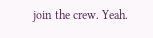join the crew. Yeah.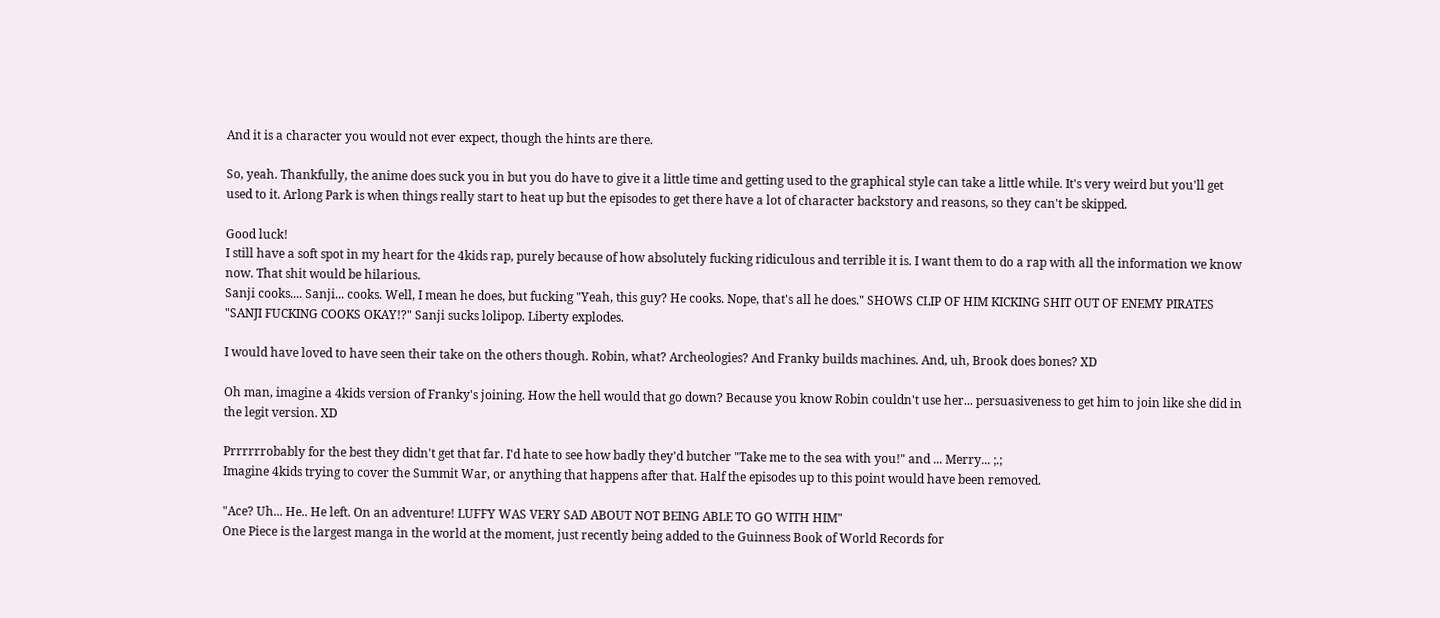And it is a character you would not ever expect, though the hints are there.

So, yeah. Thankfully, the anime does suck you in but you do have to give it a little time and getting used to the graphical style can take a little while. It's very weird but you'll get used to it. Arlong Park is when things really start to heat up but the episodes to get there have a lot of character backstory and reasons, so they can't be skipped.

Good luck!
I still have a soft spot in my heart for the 4kids rap, purely because of how absolutely fucking ridiculous and terrible it is. I want them to do a rap with all the information we know now. That shit would be hilarious.
Sanji cooks.... Sanji... cooks. Well, I mean he does, but fucking "Yeah, this guy? He cooks. Nope, that's all he does." SHOWS CLIP OF HIM KICKING SHIT OUT OF ENEMY PIRATES "SANJI FUCKING COOKS OKAY!?" Sanji sucks lolipop. Liberty explodes.

I would have loved to have seen their take on the others though. Robin, what? Archeologies? And Franky builds machines. And, uh, Brook does bones? XD

Oh man, imagine a 4kids version of Franky's joining. How the hell would that go down? Because you know Robin couldn't use her... persuasiveness to get him to join like she did in the legit version. XD

Prrrrrrobably for the best they didn't get that far. I'd hate to see how badly they'd butcher "Take me to the sea with you!" and ... Merry... ;.;
Imagine 4kids trying to cover the Summit War, or anything that happens after that. Half the episodes up to this point would have been removed.

"Ace? Uh... He.. He left. On an adventure! LUFFY WAS VERY SAD ABOUT NOT BEING ABLE TO GO WITH HIM"
One Piece is the largest manga in the world at the moment, just recently being added to the Guinness Book of World Records for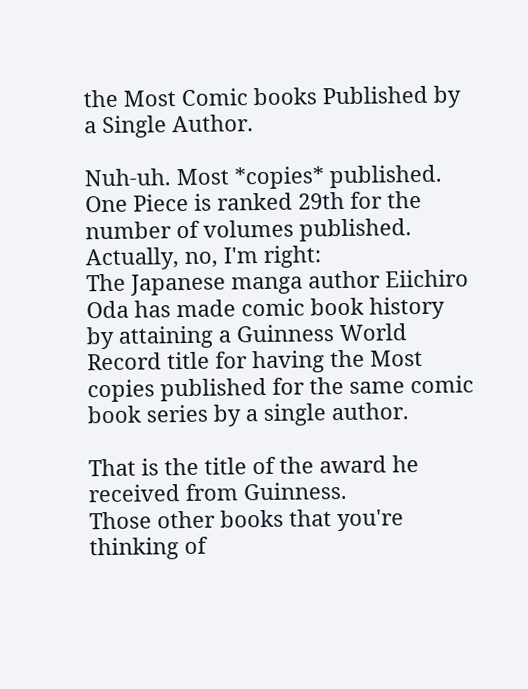the Most Comic books Published by a Single Author.

Nuh-uh. Most *copies* published.
One Piece is ranked 29th for the number of volumes published.
Actually, no, I'm right:
The Japanese manga author Eiichiro Oda has made comic book history by attaining a Guinness World Record title for having the Most copies published for the same comic book series by a single author.

That is the title of the award he received from Guinness.
Those other books that you're thinking of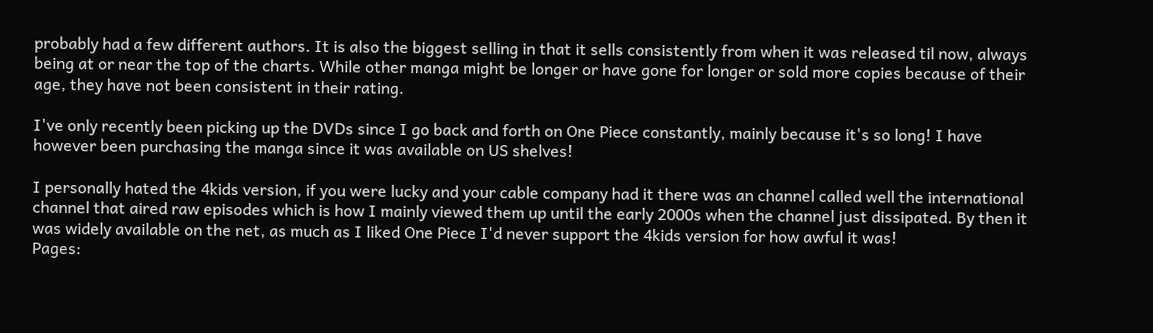probably had a few different authors. It is also the biggest selling in that it sells consistently from when it was released til now, always being at or near the top of the charts. While other manga might be longer or have gone for longer or sold more copies because of their age, they have not been consistent in their rating.

I've only recently been picking up the DVDs since I go back and forth on One Piece constantly, mainly because it's so long! I have however been purchasing the manga since it was available on US shelves!

I personally hated the 4kids version, if you were lucky and your cable company had it there was an channel called well the international channel that aired raw episodes which is how I mainly viewed them up until the early 2000s when the channel just dissipated. By then it was widely available on the net, as much as I liked One Piece I'd never support the 4kids version for how awful it was!
Pages: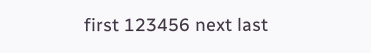first 123456 next last